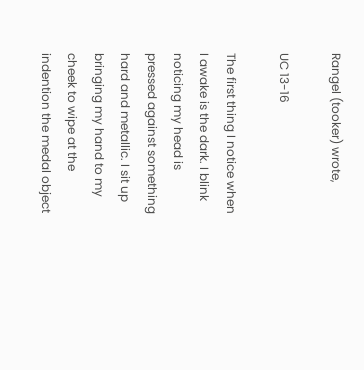Rangel (tooker) wrote,

UC 13-16

The first thing I notice when I awake is the dark. I blink noticing my head is pressed against something hard and metallic. I sit up bringing my hand to my cheek to wipe at the indention the medal object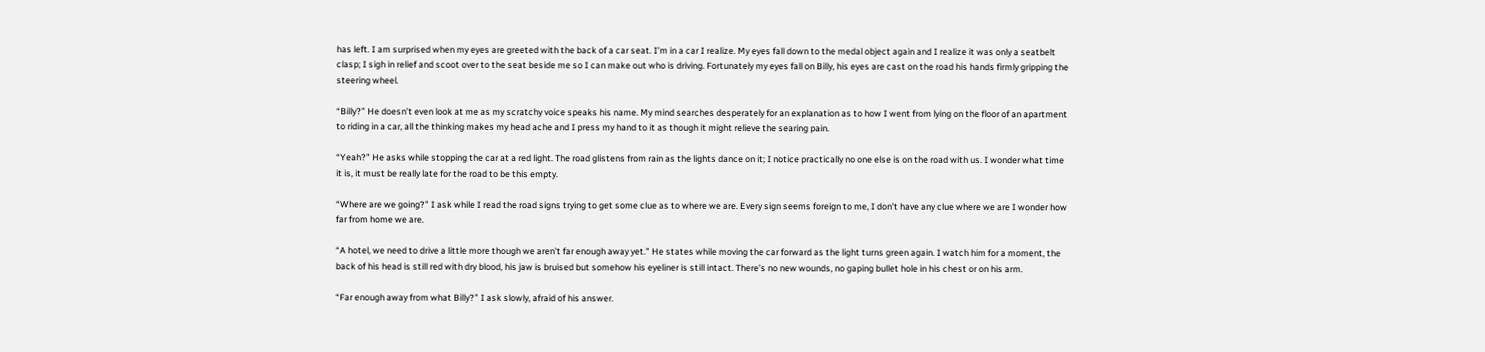has left. I am surprised when my eyes are greeted with the back of a car seat. I’m in a car I realize. My eyes fall down to the medal object again and I realize it was only a seatbelt clasp; I sigh in relief and scoot over to the seat beside me so I can make out who is driving. Fortunately my eyes fall on Billy, his eyes are cast on the road his hands firmly gripping the steering wheel.

“Billy?” He doesn’t even look at me as my scratchy voice speaks his name. My mind searches desperately for an explanation as to how I went from lying on the floor of an apartment to riding in a car, all the thinking makes my head ache and I press my hand to it as though it might relieve the searing pain.

“Yeah?” He asks while stopping the car at a red light. The road glistens from rain as the lights dance on it; I notice practically no one else is on the road with us. I wonder what time it is, it must be really late for the road to be this empty.

“Where are we going?” I ask while I read the road signs trying to get some clue as to where we are. Every sign seems foreign to me, I don’t have any clue where we are I wonder how far from home we are.

“A hotel, we need to drive a little more though we aren’t far enough away yet.” He states while moving the car forward as the light turns green again. I watch him for a moment, the back of his head is still red with dry blood, his jaw is bruised but somehow his eyeliner is still intact. There’s no new wounds, no gaping bullet hole in his chest or on his arm.

“Far enough away from what Billy?” I ask slowly, afraid of his answer.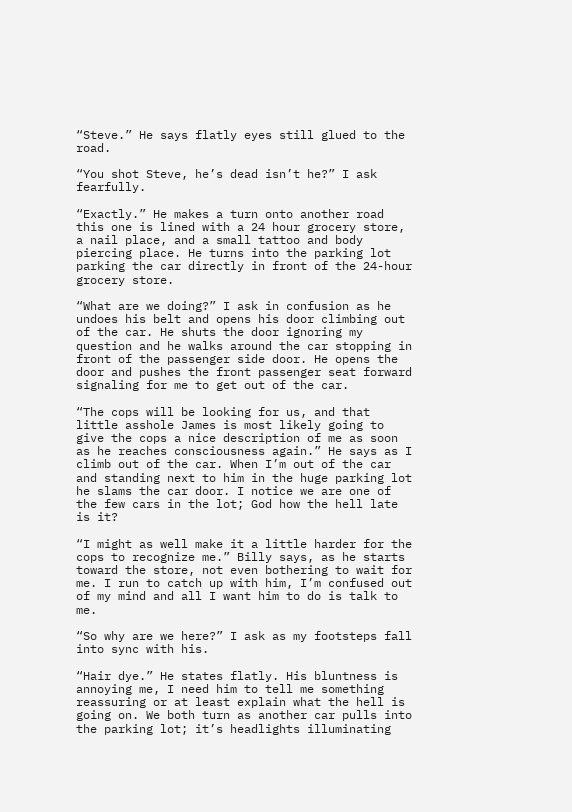“Steve.” He says flatly eyes still glued to the road.

“You shot Steve, he’s dead isn’t he?” I ask fearfully.

“Exactly.” He makes a turn onto another road this one is lined with a 24 hour grocery store, a nail place, and a small tattoo and body piercing place. He turns into the parking lot parking the car directly in front of the 24-hour grocery store.

“What are we doing?” I ask in confusion as he undoes his belt and opens his door climbing out of the car. He shuts the door ignoring my question and he walks around the car stopping in front of the passenger side door. He opens the door and pushes the front passenger seat forward signaling for me to get out of the car.

“The cops will be looking for us, and that little asshole James is most likely going to give the cops a nice description of me as soon as he reaches consciousness again.” He says as I climb out of the car. When I’m out of the car and standing next to him in the huge parking lot he slams the car door. I notice we are one of the few cars in the lot; God how the hell late is it?

“I might as well make it a little harder for the cops to recognize me.” Billy says, as he starts toward the store, not even bothering to wait for me. I run to catch up with him, I’m confused out of my mind and all I want him to do is talk to me.

“So why are we here?” I ask as my footsteps fall into sync with his.

“Hair dye.” He states flatly. His bluntness is annoying me, I need him to tell me something reassuring or at least explain what the hell is going on. We both turn as another car pulls into the parking lot; it’s headlights illuminating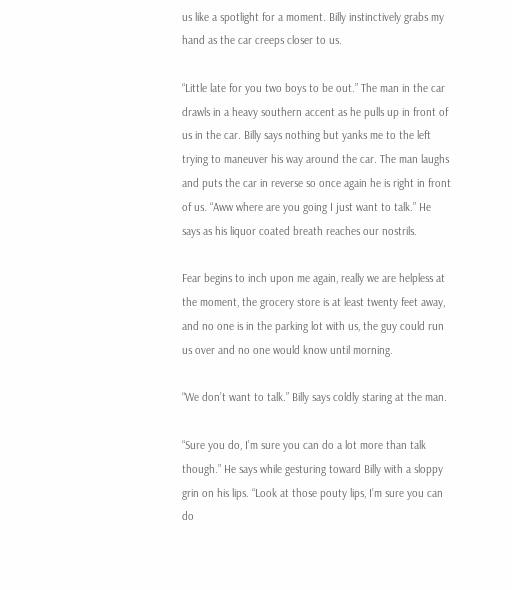us like a spotlight for a moment. Billy instinctively grabs my hand as the car creeps closer to us.

“Little late for you two boys to be out.” The man in the car drawls in a heavy southern accent as he pulls up in front of us in the car. Billy says nothing but yanks me to the left trying to maneuver his way around the car. The man laughs and puts the car in reverse so once again he is right in front of us. “Aww where are you going I just want to talk.” He says as his liquor coated breath reaches our nostrils.

Fear begins to inch upon me again, really we are helpless at the moment, the grocery store is at least twenty feet away, and no one is in the parking lot with us, the guy could run us over and no one would know until morning.

“We don’t want to talk.” Billy says coldly staring at the man.

“Sure you do, I’m sure you can do a lot more than talk though.” He says while gesturing toward Billy with a sloppy grin on his lips. “Look at those pouty lips, I’m sure you can do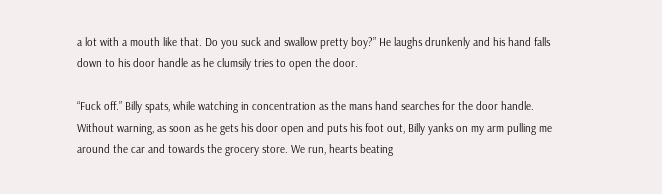a lot with a mouth like that. Do you suck and swallow pretty boy?” He laughs drunkenly and his hand falls down to his door handle as he clumsily tries to open the door.

“Fuck off.” Billy spats, while watching in concentration as the mans hand searches for the door handle. Without warning, as soon as he gets his door open and puts his foot out, Billy yanks on my arm pulling me around the car and towards the grocery store. We run, hearts beating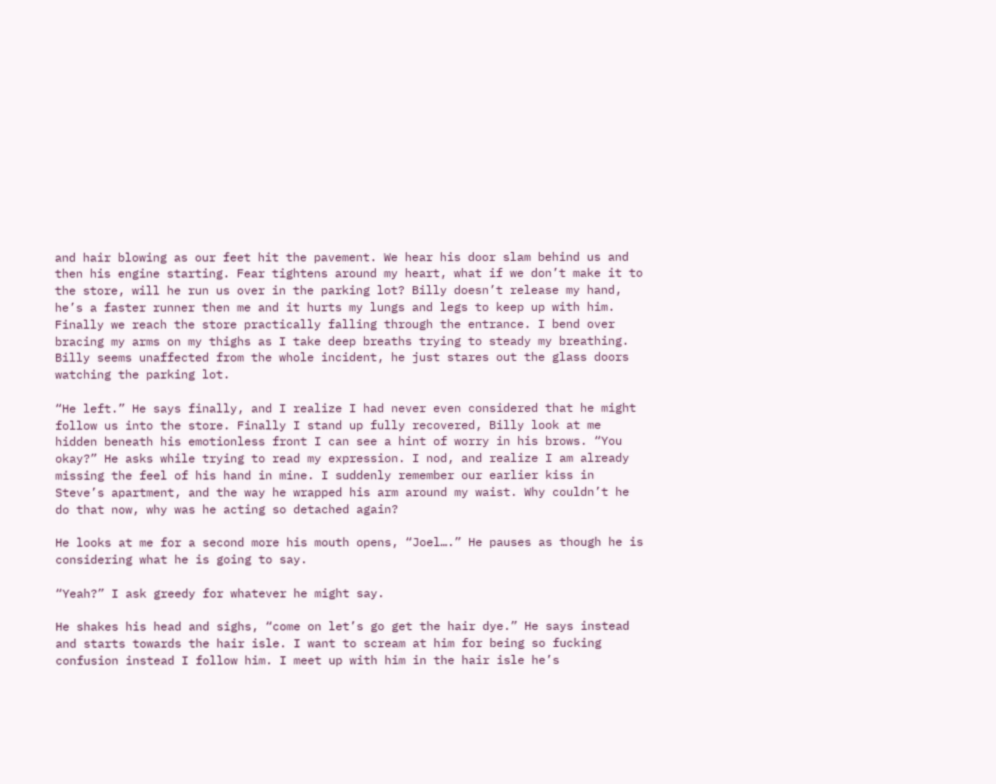and hair blowing as our feet hit the pavement. We hear his door slam behind us and then his engine starting. Fear tightens around my heart, what if we don’t make it to the store, will he run us over in the parking lot? Billy doesn’t release my hand, he’s a faster runner then me and it hurts my lungs and legs to keep up with him. Finally we reach the store practically falling through the entrance. I bend over bracing my arms on my thighs as I take deep breaths trying to steady my breathing. Billy seems unaffected from the whole incident, he just stares out the glass doors watching the parking lot.

“He left.” He says finally, and I realize I had never even considered that he might follow us into the store. Finally I stand up fully recovered, Billy look at me hidden beneath his emotionless front I can see a hint of worry in his brows. “You okay?” He asks while trying to read my expression. I nod, and realize I am already missing the feel of his hand in mine. I suddenly remember our earlier kiss in Steve’s apartment, and the way he wrapped his arm around my waist. Why couldn’t he do that now, why was he acting so detached again?

He looks at me for a second more his mouth opens, “Joel….” He pauses as though he is considering what he is going to say.

“Yeah?” I ask greedy for whatever he might say.

He shakes his head and sighs, “come on let’s go get the hair dye.” He says instead and starts towards the hair isle. I want to scream at him for being so fucking confusion instead I follow him. I meet up with him in the hair isle he’s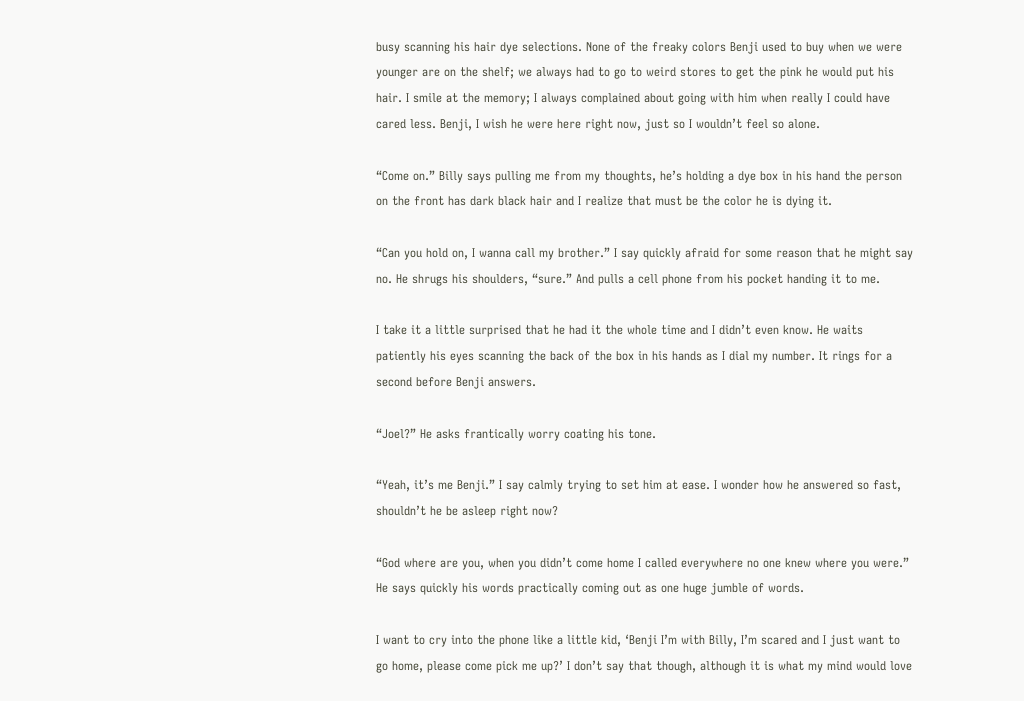busy scanning his hair dye selections. None of the freaky colors Benji used to buy when we were younger are on the shelf; we always had to go to weird stores to get the pink he would put his hair. I smile at the memory; I always complained about going with him when really I could have cared less. Benji, I wish he were here right now, just so I wouldn’t feel so alone.

“Come on.” Billy says pulling me from my thoughts, he’s holding a dye box in his hand the person on the front has dark black hair and I realize that must be the color he is dying it.

“Can you hold on, I wanna call my brother.” I say quickly afraid for some reason that he might say no. He shrugs his shoulders, “sure.” And pulls a cell phone from his pocket handing it to me.

I take it a little surprised that he had it the whole time and I didn’t even know. He waits patiently his eyes scanning the back of the box in his hands as I dial my number. It rings for a second before Benji answers.

“Joel?” He asks frantically worry coating his tone.

“Yeah, it’s me Benji.” I say calmly trying to set him at ease. I wonder how he answered so fast, shouldn’t he be asleep right now?

“God where are you, when you didn’t come home I called everywhere no one knew where you were.” He says quickly his words practically coming out as one huge jumble of words.

I want to cry into the phone like a little kid, ‘Benji I’m with Billy, I’m scared and I just want to go home, please come pick me up?’ I don’t say that though, although it is what my mind would love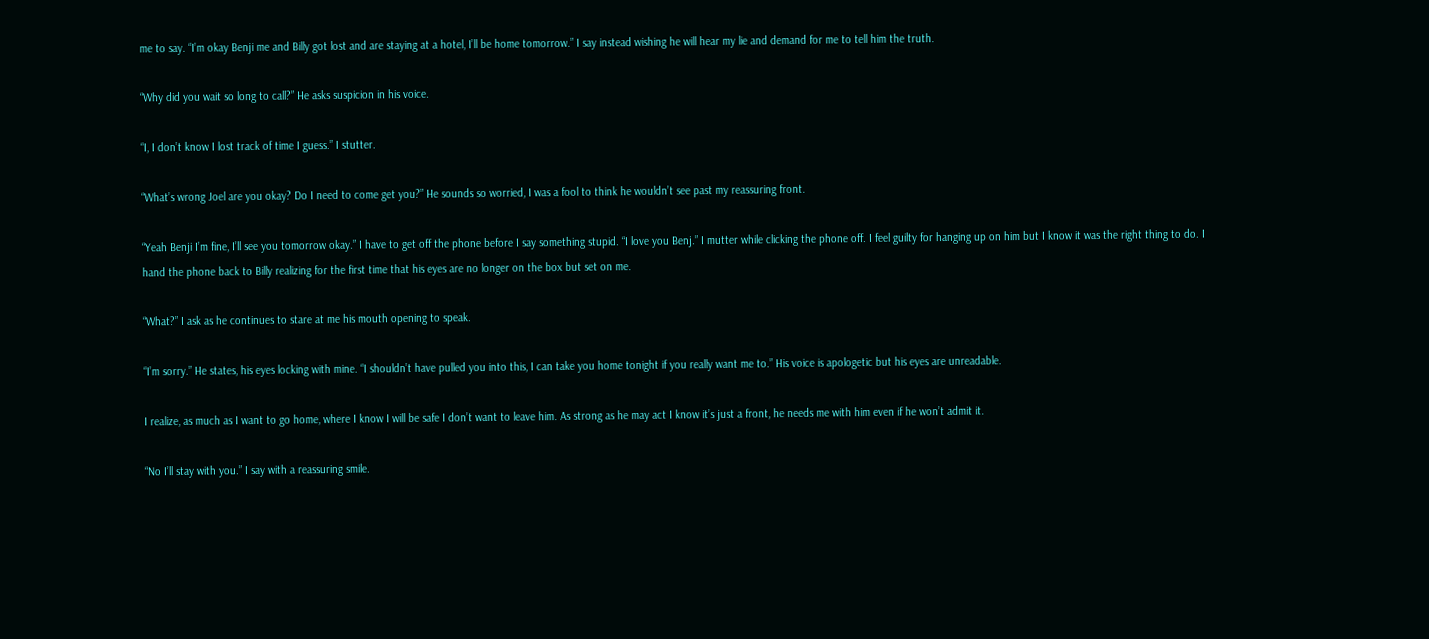me to say. “I’m okay Benji me and Billy got lost and are staying at a hotel, I’ll be home tomorrow.” I say instead wishing he will hear my lie and demand for me to tell him the truth.

“Why did you wait so long to call?” He asks suspicion in his voice.

“I, I don’t know I lost track of time I guess.” I stutter.

“What’s wrong Joel are you okay? Do I need to come get you?” He sounds so worried, I was a fool to think he wouldn’t see past my reassuring front.

“Yeah Benji I’m fine, I’ll see you tomorrow okay.” I have to get off the phone before I say something stupid. “I love you Benj.” I mutter while clicking the phone off. I feel guilty for hanging up on him but I know it was the right thing to do. I hand the phone back to Billy realizing for the first time that his eyes are no longer on the box but set on me.

“What?” I ask as he continues to stare at me his mouth opening to speak.

“I’m sorry.” He states, his eyes locking with mine. “I shouldn’t have pulled you into this, I can take you home tonight if you really want me to.” His voice is apologetic but his eyes are unreadable.

I realize, as much as I want to go home, where I know I will be safe I don’t want to leave him. As strong as he may act I know it’s just a front, he needs me with him even if he won’t admit it.

“No I’ll stay with you.” I say with a reassuring smile.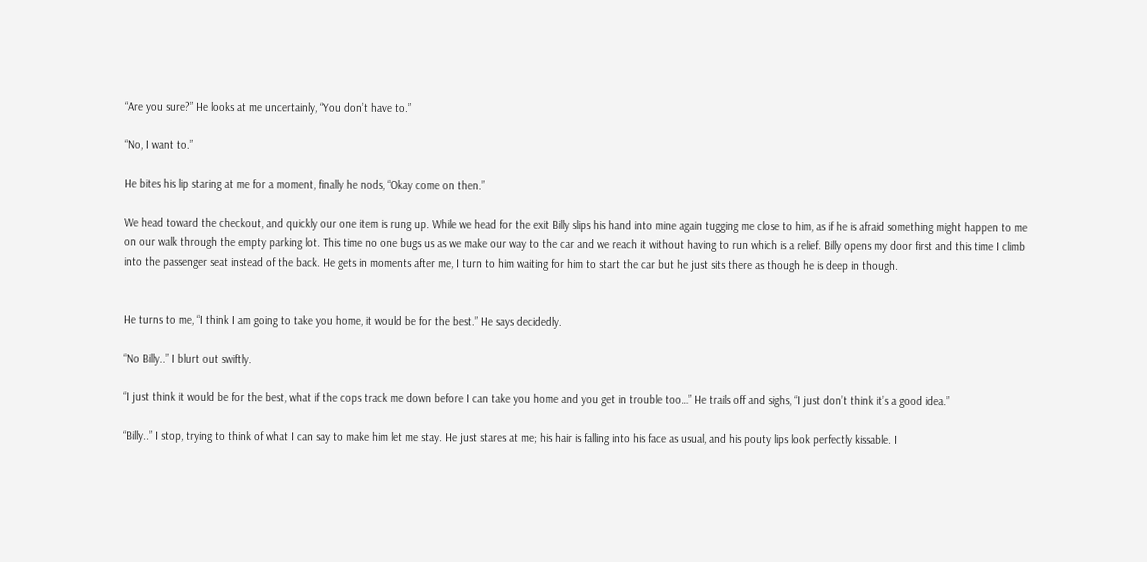“Are you sure?” He looks at me uncertainly, “You don’t have to.”

“No, I want to.”

He bites his lip staring at me for a moment, finally he nods, “Okay come on then.”

We head toward the checkout, and quickly our one item is rung up. While we head for the exit Billy slips his hand into mine again tugging me close to him, as if he is afraid something might happen to me on our walk through the empty parking lot. This time no one bugs us as we make our way to the car and we reach it without having to run which is a relief. Billy opens my door first and this time I climb into the passenger seat instead of the back. He gets in moments after me, I turn to him waiting for him to start the car but he just sits there as though he is deep in though.


He turns to me, “I think I am going to take you home, it would be for the best.” He says decidedly.

“No Billy..” I blurt out swiftly.

“I just think it would be for the best, what if the cops track me down before I can take you home and you get in trouble too…” He trails off and sighs, “I just don’t think it’s a good idea.”

“Billy..” I stop, trying to think of what I can say to make him let me stay. He just stares at me; his hair is falling into his face as usual, and his pouty lips look perfectly kissable. I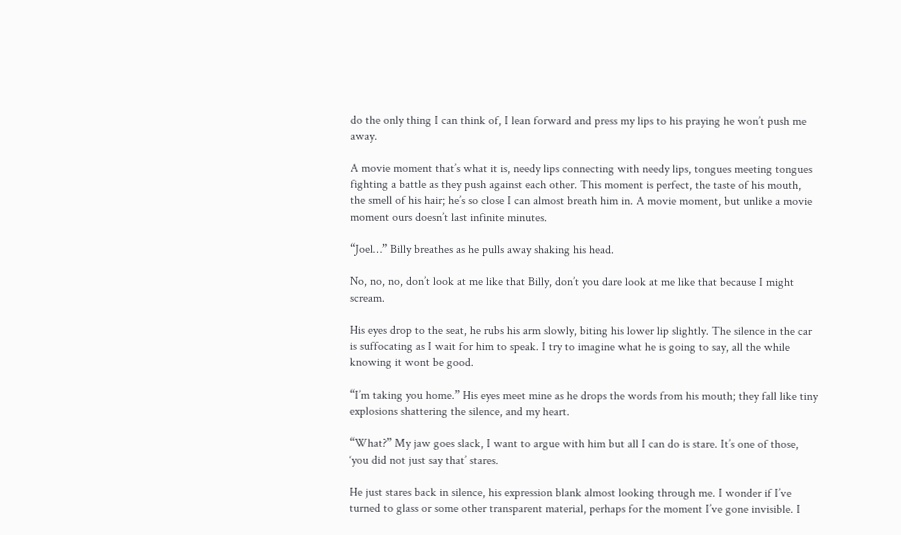do the only thing I can think of, I lean forward and press my lips to his praying he won’t push me away.

A movie moment that’s what it is, needy lips connecting with needy lips, tongues meeting tongues fighting a battle as they push against each other. This moment is perfect, the taste of his mouth, the smell of his hair; he’s so close I can almost breath him in. A movie moment, but unlike a movie moment ours doesn’t last infinite minutes.

“Joel…” Billy breathes as he pulls away shaking his head.

No, no, no, don’t look at me like that Billy, don’t you dare look at me like that because I might scream.

His eyes drop to the seat, he rubs his arm slowly, biting his lower lip slightly. The silence in the car is suffocating as I wait for him to speak. I try to imagine what he is going to say, all the while knowing it wont be good.

“I’m taking you home.” His eyes meet mine as he drops the words from his mouth; they fall like tiny explosions shattering the silence, and my heart.

“What?” My jaw goes slack, I want to argue with him but all I can do is stare. It’s one of those, ‘you did not just say that’ stares.

He just stares back in silence, his expression blank almost looking through me. I wonder if I’ve turned to glass or some other transparent material, perhaps for the moment I’ve gone invisible. I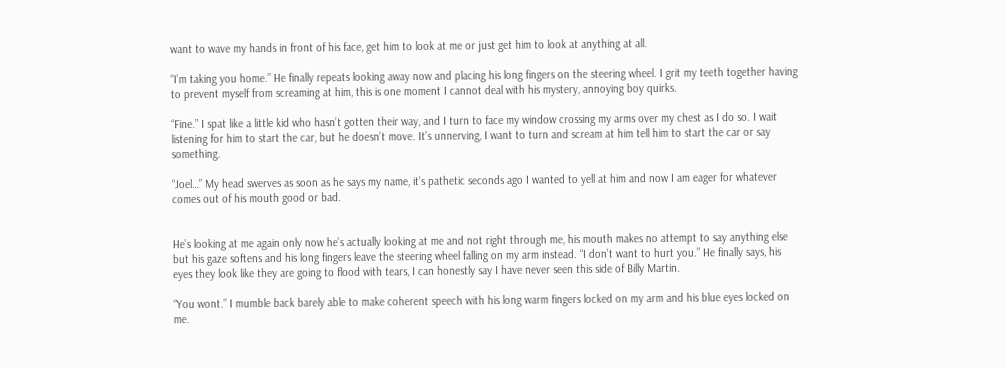want to wave my hands in front of his face, get him to look at me or just get him to look at anything at all.

“I’m taking you home.” He finally repeats looking away now and placing his long fingers on the steering wheel. I grit my teeth together having to prevent myself from screaming at him, this is one moment I cannot deal with his mystery, annoying boy quirks.

“Fine.” I spat like a little kid who hasn’t gotten their way, and I turn to face my window crossing my arms over my chest as I do so. I wait listening for him to start the car, but he doesn’t move. It’s unnerving, I want to turn and scream at him tell him to start the car or say something.

“Joel…” My head swerves as soon as he says my name, it’s pathetic seconds ago I wanted to yell at him and now I am eager for whatever comes out of his mouth good or bad.


He’s looking at me again only now he’s actually looking at me and not right through me, his mouth makes no attempt to say anything else but his gaze softens and his long fingers leave the steering wheel falling on my arm instead. “I don’t want to hurt you.” He finally says, his eyes they look like they are going to flood with tears, I can honestly say I have never seen this side of Billy Martin.

“You wont.” I mumble back barely able to make coherent speech with his long warm fingers locked on my arm and his blue eyes locked on me.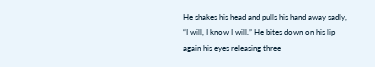He shakes his head and pulls his hand away sadly, “I will, I know I will.” He bites down on his lip again his eyes releasing three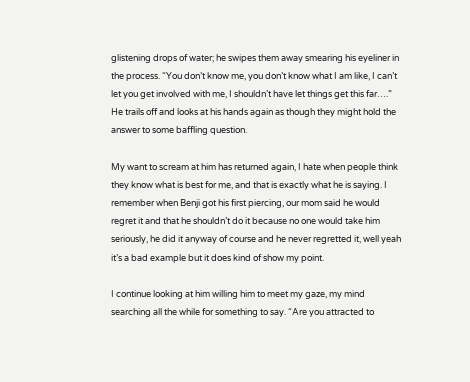glistening drops of water; he swipes them away smearing his eyeliner in the process. “You don’t know me, you don’t know what I am like, I can’t let you get involved with me, I shouldn’t have let things get this far….” He trails off and looks at his hands again as though they might hold the answer to some baffling question.

My want to scream at him has returned again, I hate when people think they know what is best for me, and that is exactly what he is saying. I remember when Benji got his first piercing, our mom said he would regret it and that he shouldn’t do it because no one would take him seriously, he did it anyway of course and he never regretted it, well yeah it’s a bad example but it does kind of show my point.

I continue looking at him willing him to meet my gaze, my mind searching all the while for something to say. “Are you attracted to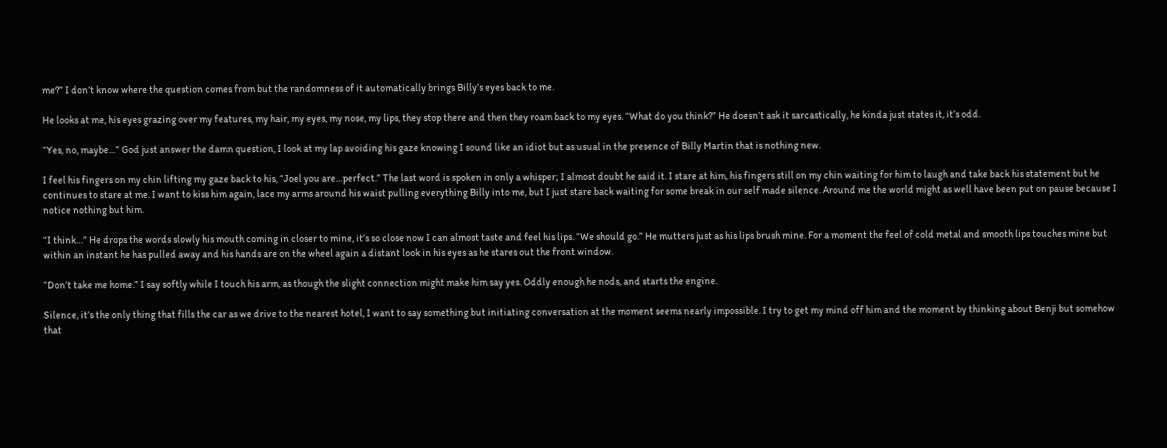me?” I don’t know where the question comes from but the randomness of it automatically brings Billy’s eyes back to me.

He looks at me, his eyes grazing over my features, my hair, my eyes, my nose, my lips, they stop there and then they roam back to my eyes. “What do you think?” He doesn’t ask it sarcastically, he kinda just states it, it’s odd.

“Yes, no, maybe…” God just answer the damn question, I look at my lap avoiding his gaze knowing I sound like an idiot but as usual in the presence of Billy Martin that is nothing new.

I feel his fingers on my chin lifting my gaze back to his, “Joel you are…perfect.” The last word is spoken in only a whisper; I almost doubt he said it. I stare at him, his fingers still on my chin waiting for him to laugh and take back his statement but he continues to stare at me. I want to kiss him again, lace my arms around his waist pulling everything Billy into me, but I just stare back waiting for some break in our self made silence. Around me the world might as well have been put on pause because I notice nothing but him.

“I think…” He drops the words slowly his mouth coming in closer to mine, it’s so close now I can almost taste and feel his lips. “We should go.” He mutters just as his lips brush mine. For a moment the feel of cold metal and smooth lips touches mine but within an instant he has pulled away and his hands are on the wheel again a distant look in his eyes as he stares out the front window.

“Don’t take me home.” I say softly while I touch his arm, as though the slight connection might make him say yes. Oddly enough he nods, and starts the engine.

Silence, it’s the only thing that fills the car as we drive to the nearest hotel, I want to say something but initiating conversation at the moment seems nearly impossible. I try to get my mind off him and the moment by thinking about Benji but somehow that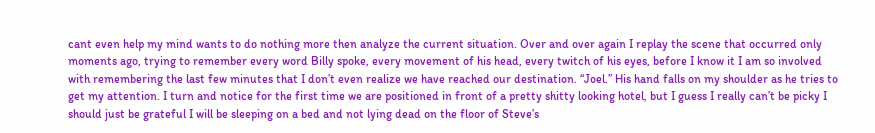cant even help my mind wants to do nothing more then analyze the current situation. Over and over again I replay the scene that occurred only moments ago, trying to remember every word Billy spoke, every movement of his head, every twitch of his eyes, before I know it I am so involved with remembering the last few minutes that I don’t even realize we have reached our destination. “Joel.” His hand falls on my shoulder as he tries to get my attention. I turn and notice for the first time we are positioned in front of a pretty shitty looking hotel, but I guess I really can’t be picky I should just be grateful I will be sleeping on a bed and not lying dead on the floor of Steve’s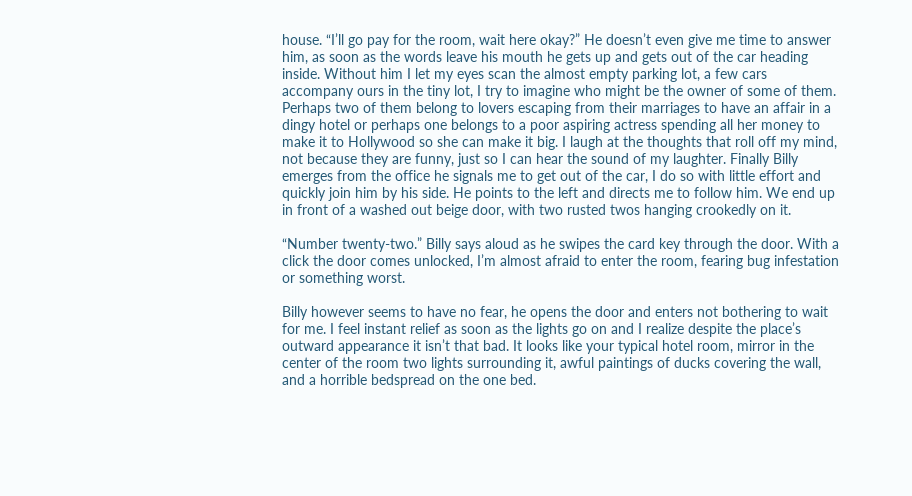house. “I’ll go pay for the room, wait here okay?” He doesn’t even give me time to answer him, as soon as the words leave his mouth he gets up and gets out of the car heading inside. Without him I let my eyes scan the almost empty parking lot, a few cars accompany ours in the tiny lot, I try to imagine who might be the owner of some of them. Perhaps two of them belong to lovers escaping from their marriages to have an affair in a dingy hotel or perhaps one belongs to a poor aspiring actress spending all her money to make it to Hollywood so she can make it big. I laugh at the thoughts that roll off my mind, not because they are funny, just so I can hear the sound of my laughter. Finally Billy emerges from the office he signals me to get out of the car, I do so with little effort and quickly join him by his side. He points to the left and directs me to follow him. We end up in front of a washed out beige door, with two rusted twos hanging crookedly on it.

“Number twenty-two.” Billy says aloud as he swipes the card key through the door. With a click the door comes unlocked, I’m almost afraid to enter the room, fearing bug infestation or something worst.

Billy however seems to have no fear, he opens the door and enters not bothering to wait for me. I feel instant relief as soon as the lights go on and I realize despite the place’s outward appearance it isn’t that bad. It looks like your typical hotel room, mirror in the center of the room two lights surrounding it, awful paintings of ducks covering the wall, and a horrible bedspread on the one bed.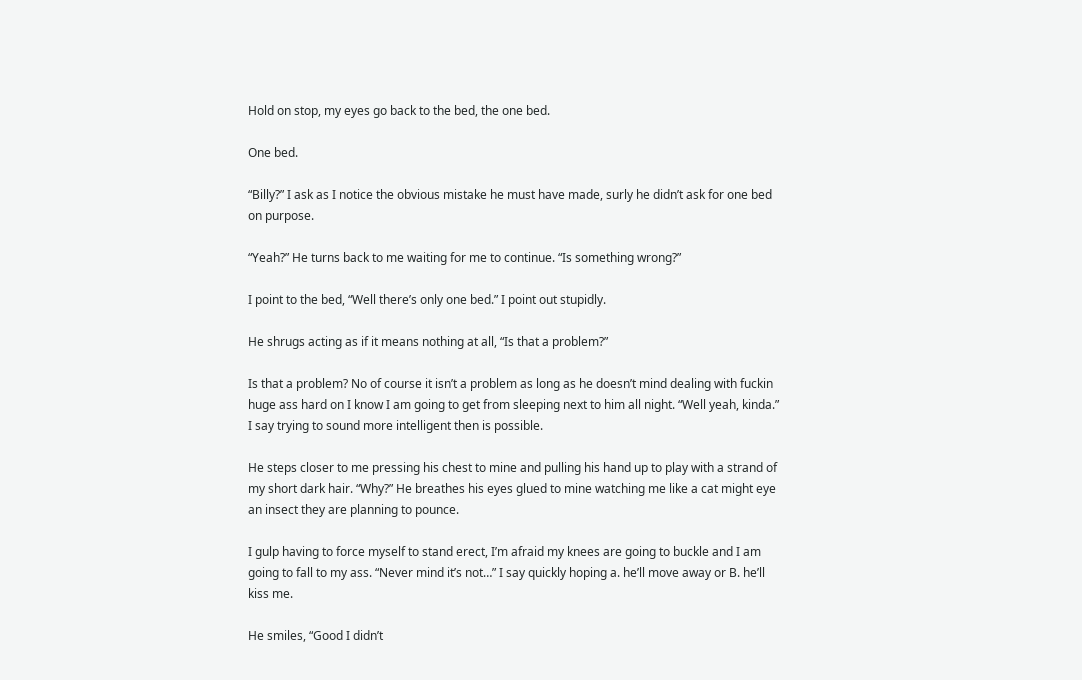Hold on stop, my eyes go back to the bed, the one bed.

One bed.

“Billy?” I ask as I notice the obvious mistake he must have made, surly he didn’t ask for one bed on purpose.

“Yeah?” He turns back to me waiting for me to continue. “Is something wrong?”

I point to the bed, “Well there’s only one bed.” I point out stupidly.

He shrugs acting as if it means nothing at all, “Is that a problem?”

Is that a problem? No of course it isn’t a problem as long as he doesn’t mind dealing with fuckin huge ass hard on I know I am going to get from sleeping next to him all night. “Well yeah, kinda.” I say trying to sound more intelligent then is possible.

He steps closer to me pressing his chest to mine and pulling his hand up to play with a strand of my short dark hair. “Why?” He breathes his eyes glued to mine watching me like a cat might eye an insect they are planning to pounce.

I gulp having to force myself to stand erect, I’m afraid my knees are going to buckle and I am going to fall to my ass. “Never mind it’s not…” I say quickly hoping a. he’ll move away or B. he’ll kiss me.

He smiles, “Good I didn’t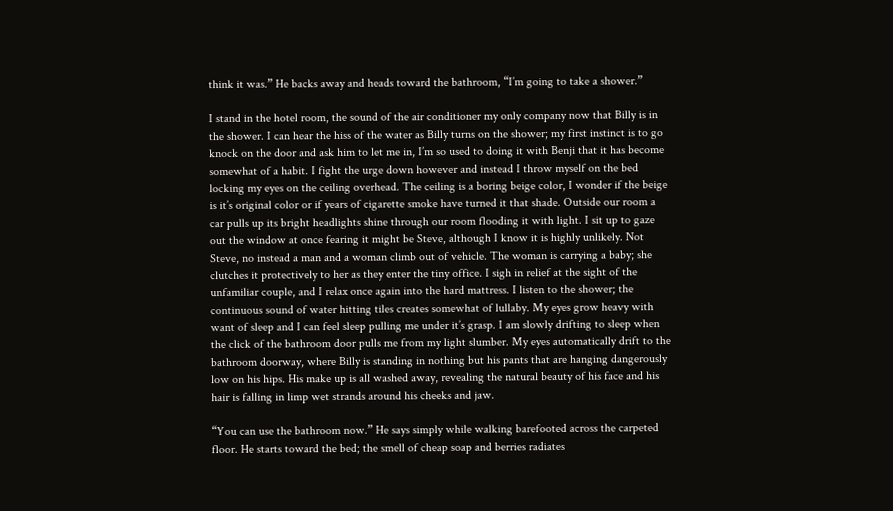think it was.” He backs away and heads toward the bathroom, “I’m going to take a shower.”

I stand in the hotel room, the sound of the air conditioner my only company now that Billy is in the shower. I can hear the hiss of the water as Billy turns on the shower; my first instinct is to go knock on the door and ask him to let me in, I’m so used to doing it with Benji that it has become somewhat of a habit. I fight the urge down however and instead I throw myself on the bed locking my eyes on the ceiling overhead. The ceiling is a boring beige color, I wonder if the beige is it’s original color or if years of cigarette smoke have turned it that shade. Outside our room a car pulls up its bright headlights shine through our room flooding it with light. I sit up to gaze out the window at once fearing it might be Steve, although I know it is highly unlikely. Not Steve, no instead a man and a woman climb out of vehicle. The woman is carrying a baby; she clutches it protectively to her as they enter the tiny office. I sigh in relief at the sight of the unfamiliar couple, and I relax once again into the hard mattress. I listen to the shower; the continuous sound of water hitting tiles creates somewhat of lullaby. My eyes grow heavy with want of sleep and I can feel sleep pulling me under it’s grasp. I am slowly drifting to sleep when the click of the bathroom door pulls me from my light slumber. My eyes automatically drift to the bathroom doorway, where Billy is standing in nothing but his pants that are hanging dangerously low on his hips. His make up is all washed away, revealing the natural beauty of his face and his hair is falling in limp wet strands around his cheeks and jaw.

“You can use the bathroom now.” He says simply while walking barefooted across the carpeted floor. He starts toward the bed; the smell of cheap soap and berries radiates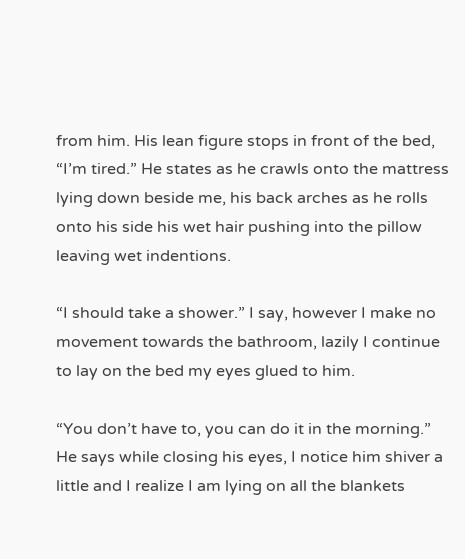from him. His lean figure stops in front of the bed, “I’m tired.” He states as he crawls onto the mattress lying down beside me, his back arches as he rolls onto his side his wet hair pushing into the pillow leaving wet indentions.

“I should take a shower.” I say, however I make no movement towards the bathroom, lazily I continue to lay on the bed my eyes glued to him.

“You don’t have to, you can do it in the morning.” He says while closing his eyes, I notice him shiver a little and I realize I am lying on all the blankets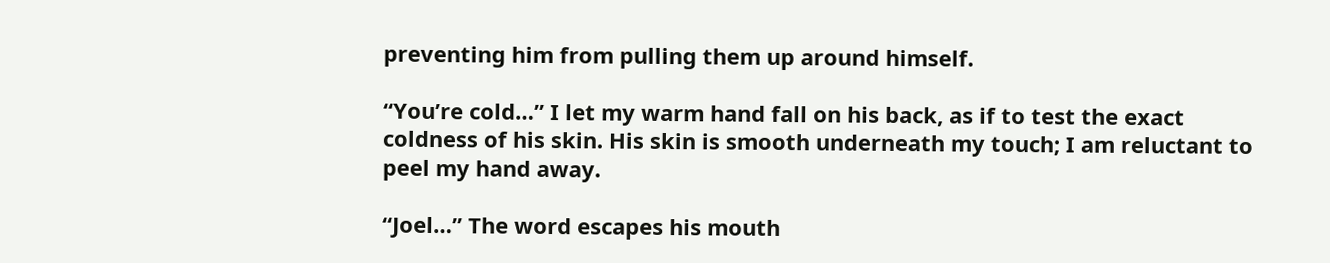preventing him from pulling them up around himself.

“You’re cold…” I let my warm hand fall on his back, as if to test the exact coldness of his skin. His skin is smooth underneath my touch; I am reluctant to peel my hand away.

“Joel…” The word escapes his mouth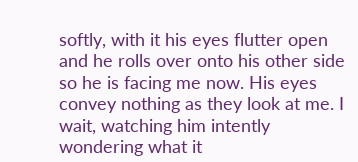softly, with it his eyes flutter open and he rolls over onto his other side so he is facing me now. His eyes convey nothing as they look at me. I wait, watching him intently wondering what it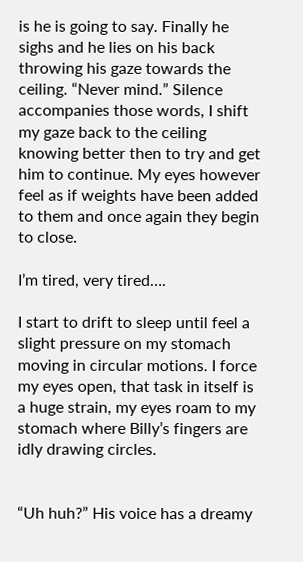is he is going to say. Finally he sighs and he lies on his back throwing his gaze towards the ceiling. “Never mind.” Silence accompanies those words, I shift my gaze back to the ceiling knowing better then to try and get him to continue. My eyes however feel as if weights have been added to them and once again they begin to close.

I’m tired, very tired….

I start to drift to sleep until feel a slight pressure on my stomach moving in circular motions. I force my eyes open, that task in itself is a huge strain, my eyes roam to my stomach where Billy’s fingers are idly drawing circles.


“Uh huh?” His voice has a dreamy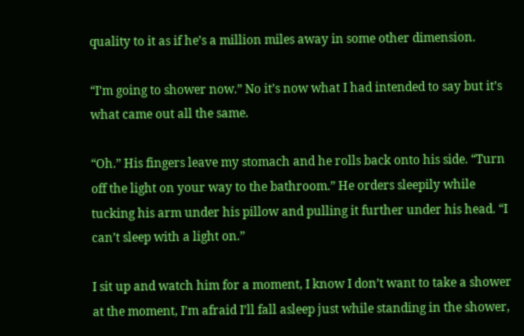quality to it as if he’s a million miles away in some other dimension.

“I’m going to shower now.” No it’s now what I had intended to say but it’s what came out all the same.

“Oh.” His fingers leave my stomach and he rolls back onto his side. “Turn off the light on your way to the bathroom.” He orders sleepily while tucking his arm under his pillow and pulling it further under his head. “I can’t sleep with a light on.”

I sit up and watch him for a moment, I know I don’t want to take a shower at the moment, I’m afraid I’ll fall asleep just while standing in the shower,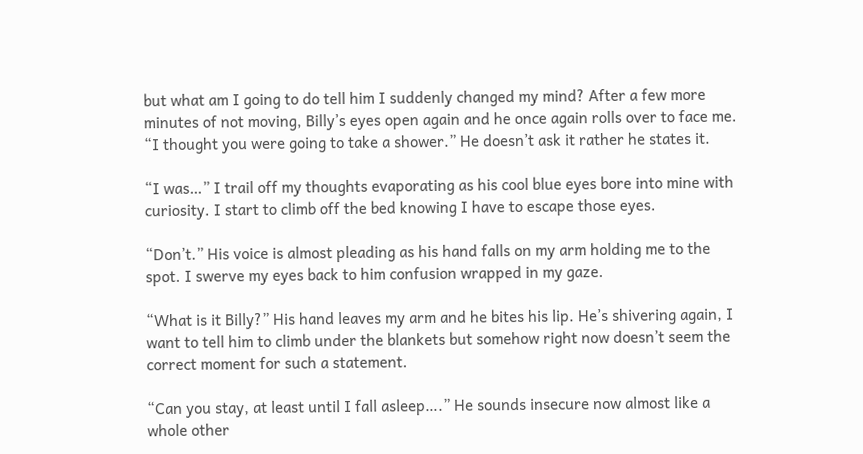but what am I going to do tell him I suddenly changed my mind? After a few more minutes of not moving, Billy’s eyes open again and he once again rolls over to face me. “I thought you were going to take a shower.” He doesn’t ask it rather he states it.

“I was…” I trail off my thoughts evaporating as his cool blue eyes bore into mine with curiosity. I start to climb off the bed knowing I have to escape those eyes.

“Don’t.” His voice is almost pleading as his hand falls on my arm holding me to the spot. I swerve my eyes back to him confusion wrapped in my gaze.

“What is it Billy?” His hand leaves my arm and he bites his lip. He’s shivering again, I want to tell him to climb under the blankets but somehow right now doesn’t seem the correct moment for such a statement.

“Can you stay, at least until I fall asleep….” He sounds insecure now almost like a whole other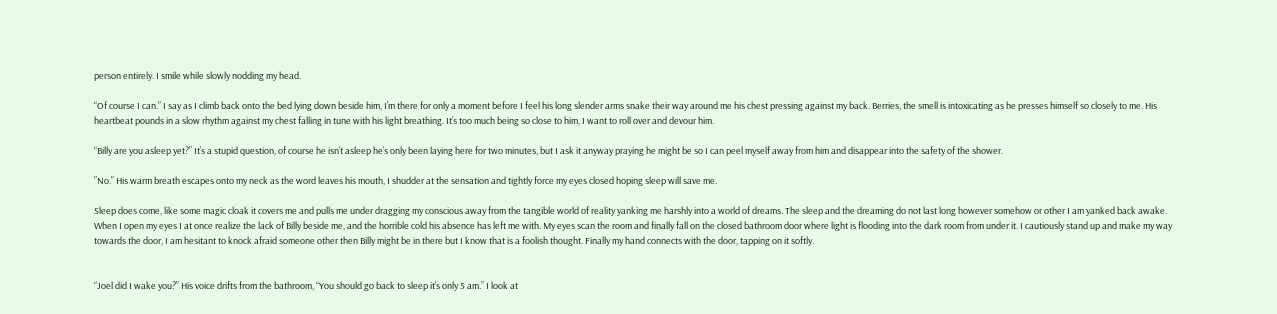person entirely. I smile while slowly nodding my head.

“Of course I can.” I say as I climb back onto the bed lying down beside him, I’m there for only a moment before I feel his long slender arms snake their way around me his chest pressing against my back. Berries, the smell is intoxicating as he presses himself so closely to me. His heartbeat pounds in a slow rhythm against my chest falling in tune with his light breathing. It’s too much being so close to him, I want to roll over and devour him.

“Billy are you asleep yet?” It’s a stupid question, of course he isn’t asleep he’s only been laying here for two minutes, but I ask it anyway praying he might be so I can peel myself away from him and disappear into the safety of the shower.

”No.” His warm breath escapes onto my neck as the word leaves his mouth, I shudder at the sensation and tightly force my eyes closed hoping sleep will save me.

Sleep does come, like some magic cloak it covers me and pulls me under dragging my conscious away from the tangible world of reality yanking me harshly into a world of dreams. The sleep and the dreaming do not last long however somehow or other I am yanked back awake. When I open my eyes I at once realize the lack of Billy beside me, and the horrible cold his absence has left me with. My eyes scan the room and finally fall on the closed bathroom door where light is flooding into the dark room from under it. I cautiously stand up and make my way towards the door, I am hesitant to knock afraid someone other then Billy might be in there but I know that is a foolish thought. Finally my hand connects with the door, tapping on it softly.


“Joel did I wake you?” His voice drifts from the bathroom, “You should go back to sleep it’s only 5 am.” I look at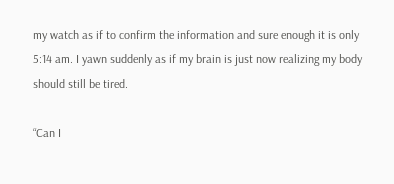my watch as if to confirm the information and sure enough it is only 5:14 am. I yawn suddenly as if my brain is just now realizing my body should still be tired.

“Can I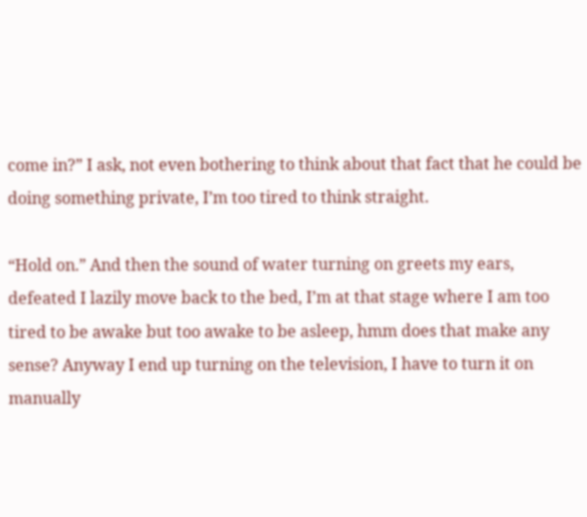come in?” I ask, not even bothering to think about that fact that he could be doing something private, I’m too tired to think straight.

“Hold on.” And then the sound of water turning on greets my ears, defeated I lazily move back to the bed, I’m at that stage where I am too tired to be awake but too awake to be asleep, hmm does that make any sense? Anyway I end up turning on the television, I have to turn it on manually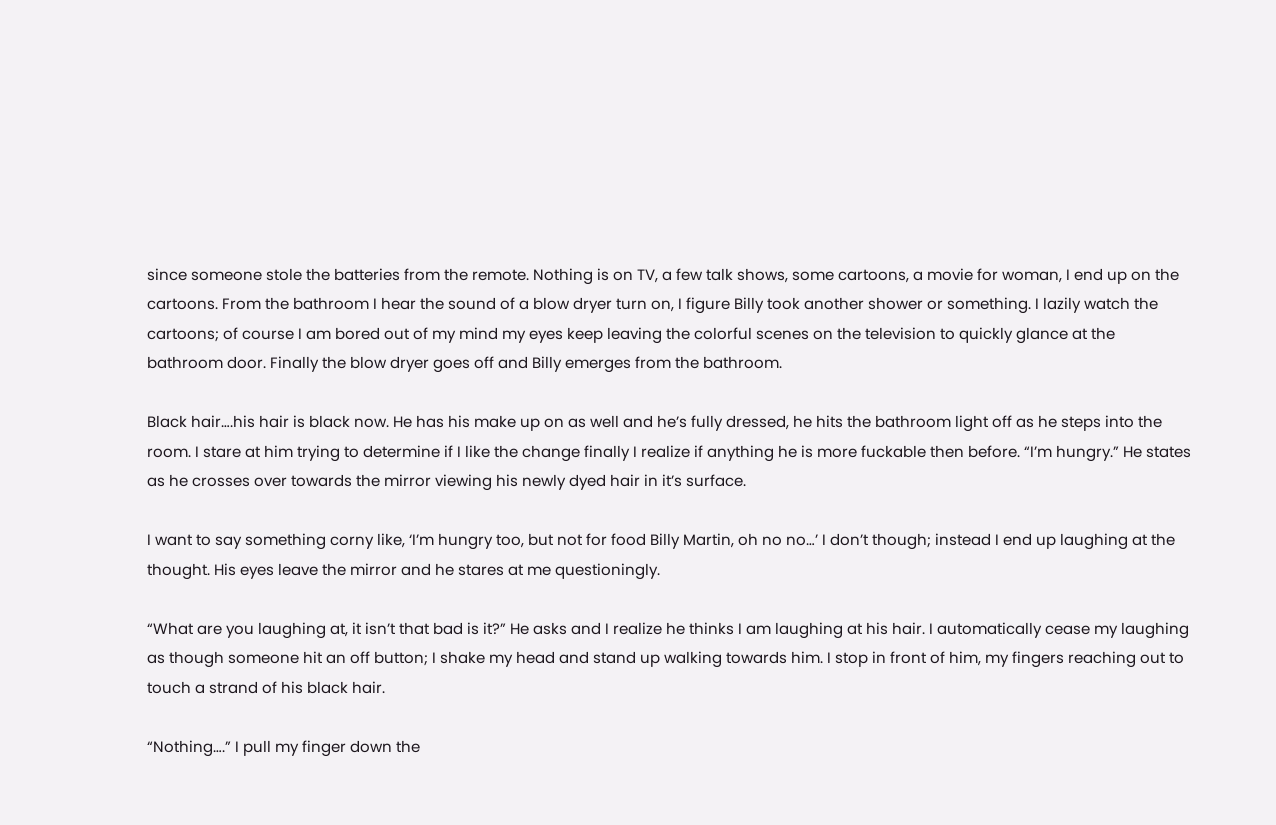since someone stole the batteries from the remote. Nothing is on TV, a few talk shows, some cartoons, a movie for woman, I end up on the cartoons. From the bathroom I hear the sound of a blow dryer turn on, I figure Billy took another shower or something. I lazily watch the cartoons; of course I am bored out of my mind my eyes keep leaving the colorful scenes on the television to quickly glance at the bathroom door. Finally the blow dryer goes off and Billy emerges from the bathroom.

Black hair….his hair is black now. He has his make up on as well and he’s fully dressed, he hits the bathroom light off as he steps into the room. I stare at him trying to determine if I like the change finally I realize if anything he is more fuckable then before. “I’m hungry.” He states as he crosses over towards the mirror viewing his newly dyed hair in it’s surface.

I want to say something corny like, ‘I’m hungry too, but not for food Billy Martin, oh no no…’ I don’t though; instead I end up laughing at the thought. His eyes leave the mirror and he stares at me questioningly.

“What are you laughing at, it isn’t that bad is it?” He asks and I realize he thinks I am laughing at his hair. I automatically cease my laughing as though someone hit an off button; I shake my head and stand up walking towards him. I stop in front of him, my fingers reaching out to touch a strand of his black hair.

“Nothing….” I pull my finger down the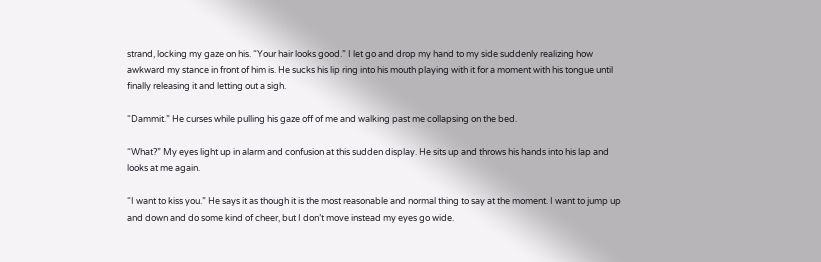strand, locking my gaze on his. “Your hair looks good.” I let go and drop my hand to my side suddenly realizing how awkward my stance in front of him is. He sucks his lip ring into his mouth playing with it for a moment with his tongue until finally releasing it and letting out a sigh.

“Dammit.” He curses while pulling his gaze off of me and walking past me collapsing on the bed.

“What?” My eyes light up in alarm and confusion at this sudden display. He sits up and throws his hands into his lap and looks at me again.

“I want to kiss you.” He says it as though it is the most reasonable and normal thing to say at the moment. I want to jump up and down and do some kind of cheer, but I don’t move instead my eyes go wide.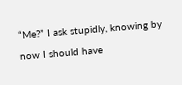“Me?” I ask stupidly, knowing by now I should have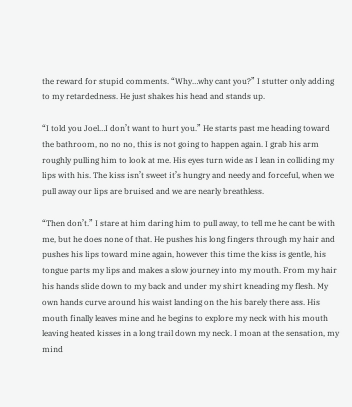the reward for stupid comments. “Why…why cant you?” I stutter only adding to my retardedness. He just shakes his head and stands up.

“I told you Joel…I don’t want to hurt you.” He starts past me heading toward the bathroom, no no no, this is not going to happen again. I grab his arm roughly pulling him to look at me. His eyes turn wide as I lean in colliding my lips with his. The kiss isn’t sweet it’s hungry and needy and forceful, when we pull away our lips are bruised and we are nearly breathless.

“Then don’t.” I stare at him daring him to pull away, to tell me he cant be with me, but he does none of that. He pushes his long fingers through my hair and pushes his lips toward mine again, however this time the kiss is gentle, his tongue parts my lips and makes a slow journey into my mouth. From my hair his hands slide down to my back and under my shirt kneading my flesh. My own hands curve around his waist landing on the his barely there ass. His mouth finally leaves mine and he begins to explore my neck with his mouth leaving heated kisses in a long trail down my neck. I moan at the sensation, my mind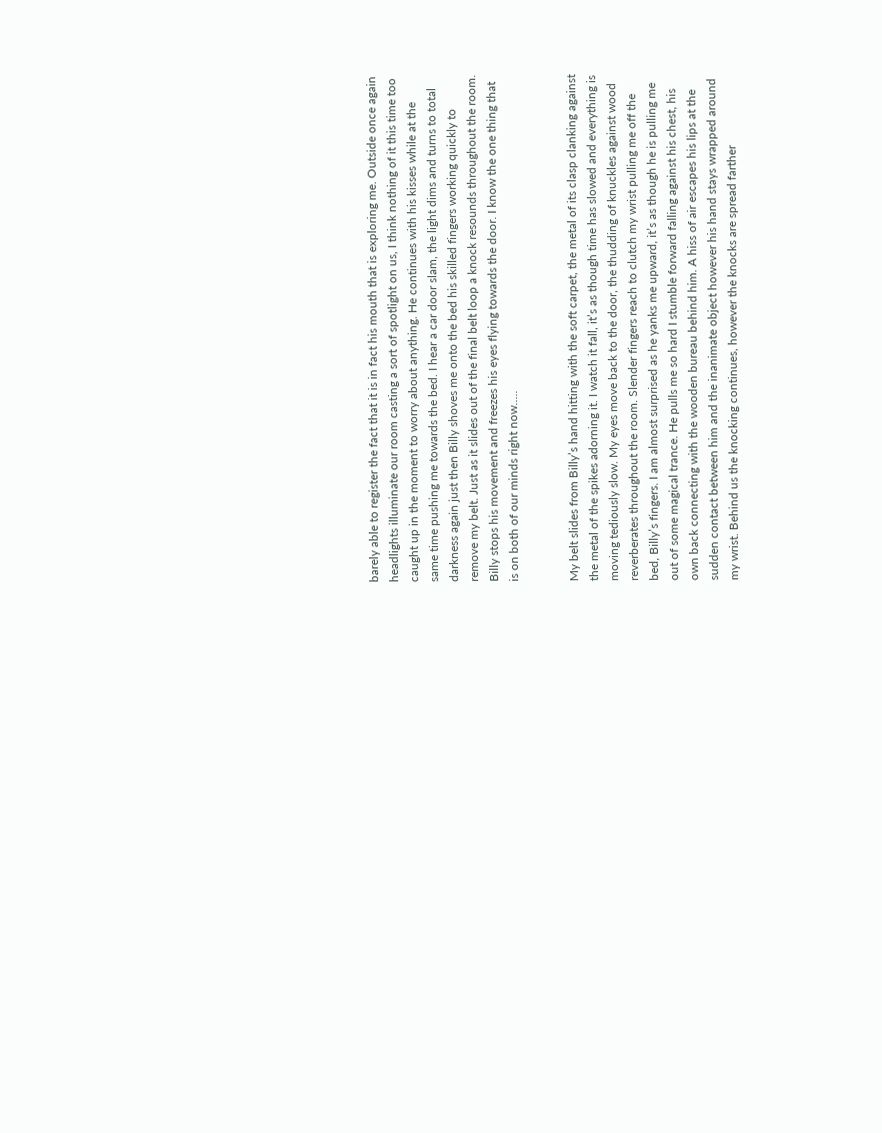barely able to register the fact that it is in fact his mouth that is exploring me. Outside once again headlights illuminate our room casting a sort of spotlight on us, I think nothing of it this time too caught up in the moment to worry about anything. He continues with his kisses while at the same time pushing me towards the bed. I hear a car door slam, the light dims and turns to total darkness again just then Billy shoves me onto the bed his skilled fingers working quickly to remove my belt. Just as it slides out of the final belt loop a knock resounds throughout the room. Billy stops his movement and freezes his eyes flying towards the door. I know the one thing that is on both of our minds right now…..


My belt slides from Billy’s hand hitting with the soft carpet, the metal of its clasp clanking against the metal of the spikes adorning it. I watch it fall, it’s as though time has slowed and everything is moving tediously slow. My eyes move back to the door, the thudding of knuckles against wood reverberates throughout the room. Slender fingers reach to clutch my wrist pulling me off the bed, Billy’s fingers. I am almost surprised as he yanks me upward, it’s as though he is pulling me out of some magical trance. He pulls me so hard I stumble forward falling against his chest, his own back connecting with the wooden bureau behind him. A hiss of air escapes his lips at the sudden contact between him and the inanimate object however his hand stays wrapped around my wrist. Behind us the knocking continues, however the knocks are spread farther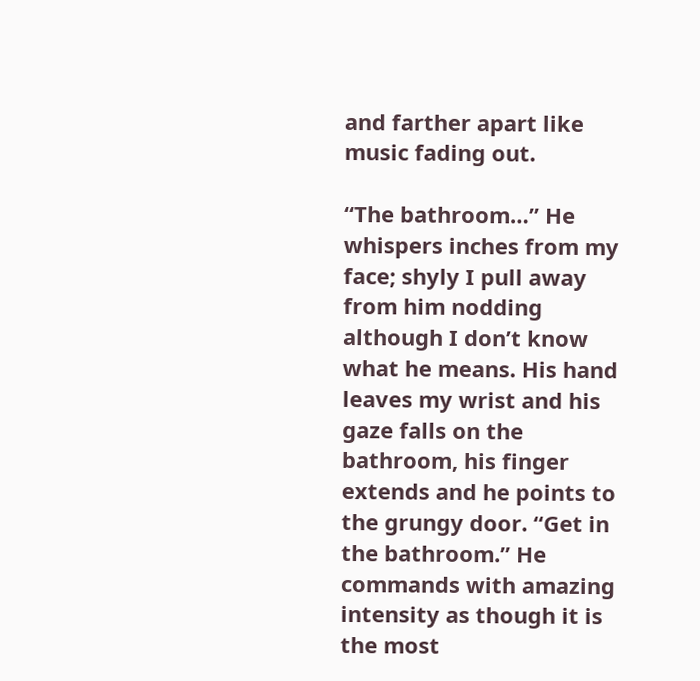and farther apart like music fading out.

“The bathroom…” He whispers inches from my face; shyly I pull away from him nodding although I don’t know what he means. His hand leaves my wrist and his gaze falls on the bathroom, his finger extends and he points to the grungy door. “Get in the bathroom.” He commands with amazing intensity as though it is the most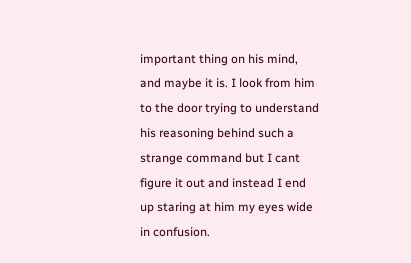important thing on his mind, and maybe it is. I look from him to the door trying to understand his reasoning behind such a strange command but I cant figure it out and instead I end up staring at him my eyes wide in confusion.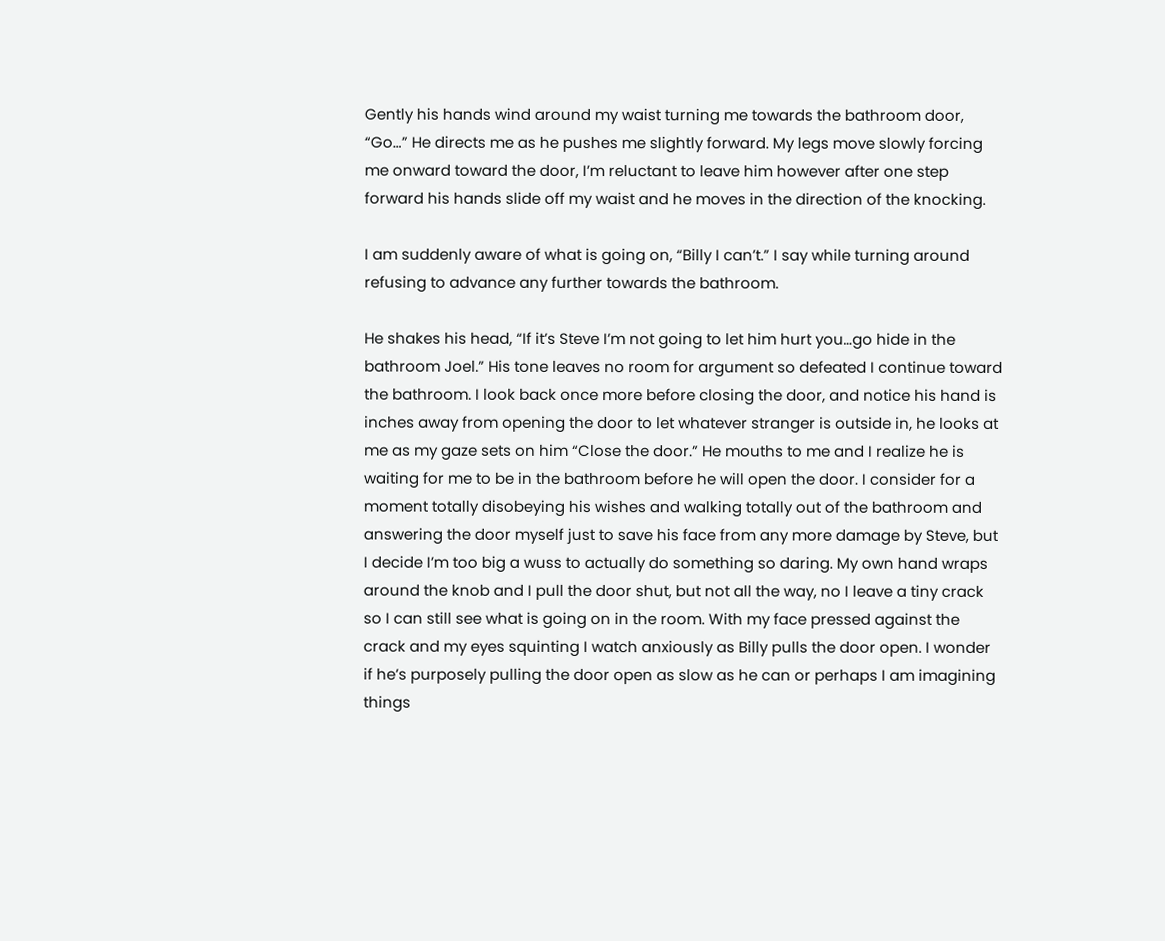Gently his hands wind around my waist turning me towards the bathroom door, “Go…” He directs me as he pushes me slightly forward. My legs move slowly forcing me onward toward the door, I’m reluctant to leave him however after one step forward his hands slide off my waist and he moves in the direction of the knocking.

I am suddenly aware of what is going on, “Billy I can’t.” I say while turning around refusing to advance any further towards the bathroom.

He shakes his head, “If it’s Steve I’m not going to let him hurt you…go hide in the bathroom Joel.” His tone leaves no room for argument so defeated I continue toward the bathroom. I look back once more before closing the door, and notice his hand is inches away from opening the door to let whatever stranger is outside in, he looks at me as my gaze sets on him “Close the door.” He mouths to me and I realize he is waiting for me to be in the bathroom before he will open the door. I consider for a moment totally disobeying his wishes and walking totally out of the bathroom and answering the door myself just to save his face from any more damage by Steve, but I decide I’m too big a wuss to actually do something so daring. My own hand wraps around the knob and I pull the door shut, but not all the way, no I leave a tiny crack so I can still see what is going on in the room. With my face pressed against the crack and my eyes squinting I watch anxiously as Billy pulls the door open. I wonder if he’s purposely pulling the door open as slow as he can or perhaps I am imagining things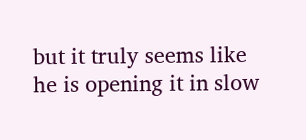but it truly seems like he is opening it in slow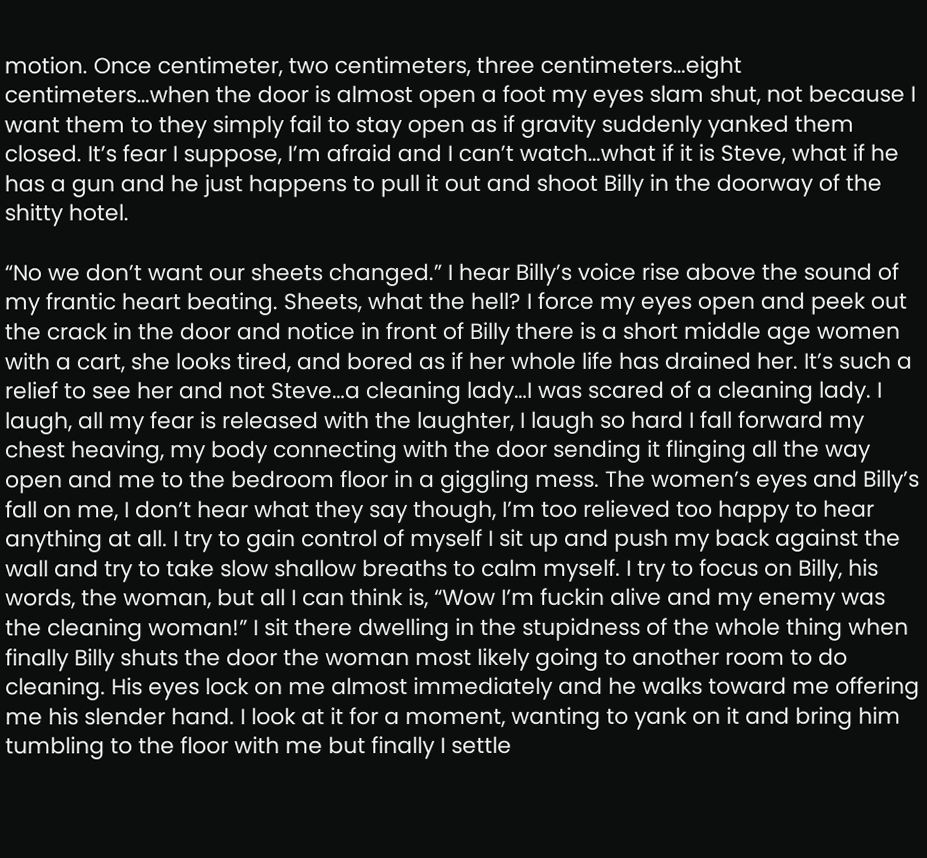motion. Once centimeter, two centimeters, three centimeters…eight centimeters…when the door is almost open a foot my eyes slam shut, not because I want them to they simply fail to stay open as if gravity suddenly yanked them closed. It’s fear I suppose, I’m afraid and I can’t watch…what if it is Steve, what if he has a gun and he just happens to pull it out and shoot Billy in the doorway of the shitty hotel.

“No we don’t want our sheets changed.” I hear Billy’s voice rise above the sound of my frantic heart beating. Sheets, what the hell? I force my eyes open and peek out the crack in the door and notice in front of Billy there is a short middle age women with a cart, she looks tired, and bored as if her whole life has drained her. It’s such a relief to see her and not Steve…a cleaning lady…I was scared of a cleaning lady. I laugh, all my fear is released with the laughter, I laugh so hard I fall forward my chest heaving, my body connecting with the door sending it flinging all the way open and me to the bedroom floor in a giggling mess. The women’s eyes and Billy’s fall on me, I don’t hear what they say though, I’m too relieved too happy to hear anything at all. I try to gain control of myself I sit up and push my back against the wall and try to take slow shallow breaths to calm myself. I try to focus on Billy, his words, the woman, but all I can think is, “Wow I’m fuckin alive and my enemy was the cleaning woman!” I sit there dwelling in the stupidness of the whole thing when finally Billy shuts the door the woman most likely going to another room to do cleaning. His eyes lock on me almost immediately and he walks toward me offering me his slender hand. I look at it for a moment, wanting to yank on it and bring him tumbling to the floor with me but finally I settle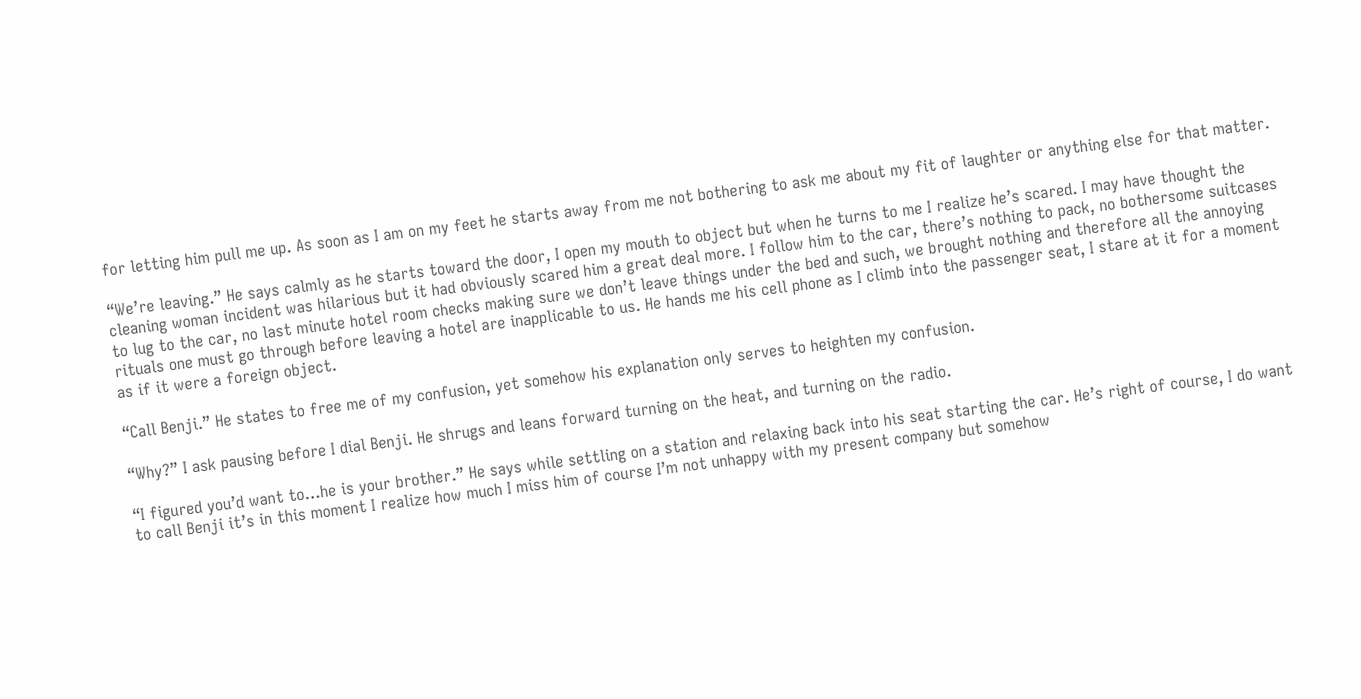for letting him pull me up. As soon as I am on my feet he starts away from me not bothering to ask me about my fit of laughter or anything else for that matter.

“We’re leaving.” He says calmly as he starts toward the door, I open my mouth to object but when he turns to me I realize he’s scared. I may have thought the cleaning woman incident was hilarious but it had obviously scared him a great deal more. I follow him to the car, there’s nothing to pack, no bothersome suitcases to lug to the car, no last minute hotel room checks making sure we don’t leave things under the bed and such, we brought nothing and therefore all the annoying rituals one must go through before leaving a hotel are inapplicable to us. He hands me his cell phone as I climb into the passenger seat, I stare at it for a moment as if it were a foreign object.

“Call Benji.” He states to free me of my confusion, yet somehow his explanation only serves to heighten my confusion.

“Why?” I ask pausing before I dial Benji. He shrugs and leans forward turning on the heat, and turning on the radio.

“I figured you’d want to…he is your brother.” He says while settling on a station and relaxing back into his seat starting the car. He’s right of course, I do want to call Benji it’s in this moment I realize how much I miss him of course I’m not unhappy with my present company but somehow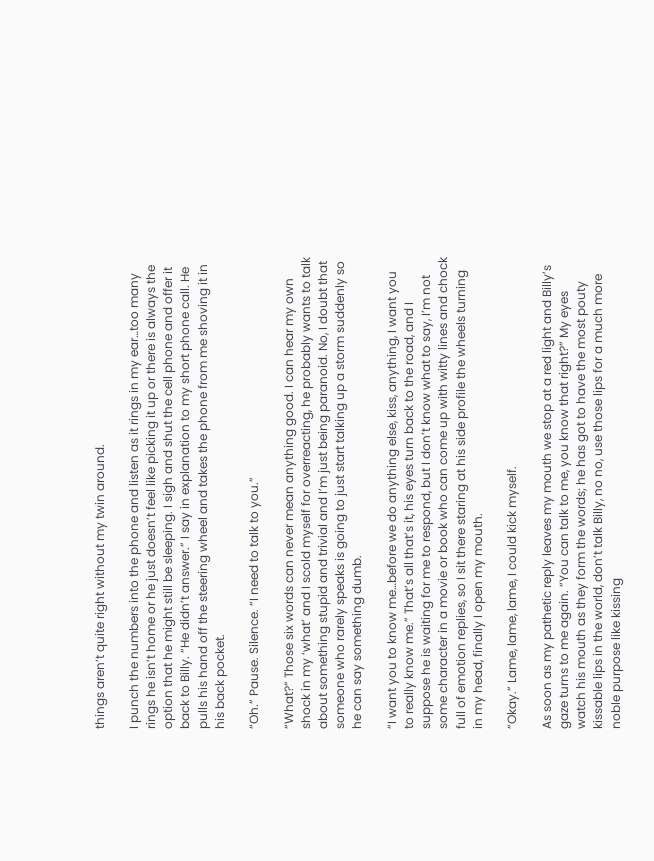things aren’t quite right without my twin around.

I punch the numbers into the phone and listen as it rings in my ear…too many rings he isn’t home or he just doesn’t feel like picking it up or there is always the option that he might still be sleeping. I sigh and shut the cell phone and offer it back to Billy. “He didn’t answer.” I say in explanation to my short phone call. He pulls his hand off the steering wheel and takes the phone from me shoving it in his back pocket.

“Oh.” Pause. Silence. “I need to talk to you.”

“What?” Those six words can never mean anything good. I can hear my own shock in my ‘what’ and I scold myself for overreacting, he probably wants to talk about something stupid and trivial and I’m just being paranoid. No, I doubt that someone who rarely speaks is going to just start talking up a storm suddenly so he can say something dumb.

“I want you to know me…before we do anything else, kiss, anything, I want you to really know me.” That’s all that’s it, his eyes turn back to the road, and I suppose he is waiting for me to respond, but I don’t know what to say, I’m not some character in a movie or book who can come up with witty lines and chock full of emotion replies, so I sit there staring at his side profile the wheels turning in my head, finally I open my mouth.

“Okay.” Lame, lame, lame, I could kick myself.

As soon as my pathetic reply leaves my mouth we stop at a red light and Billy’s gaze turns to me again. “You can talk to me, you know that right?” My eyes watch his mouth as they form the words; he has got to have the most pouty kissable lips in the world, don’t talk Billy, no no, use those lips for a much more noble purpose like kissing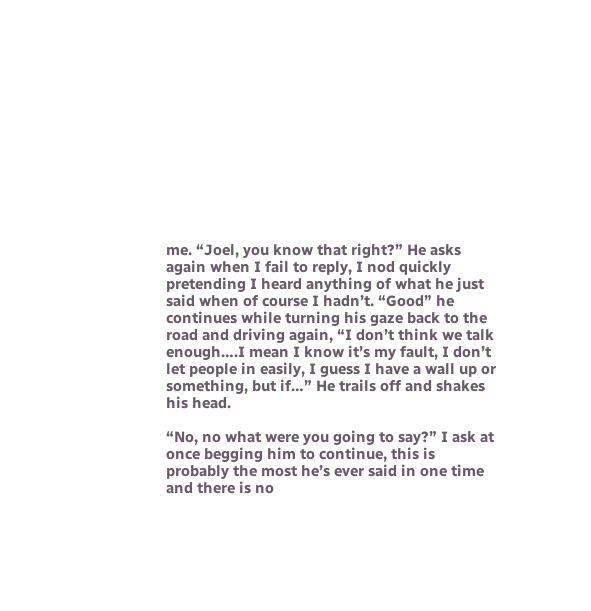me. “Joel, you know that right?” He asks again when I fail to reply, I nod quickly pretending I heard anything of what he just said when of course I hadn’t. “Good” he continues while turning his gaze back to the road and driving again, “I don’t think we talk enough….I mean I know it’s my fault, I don’t let people in easily, I guess I have a wall up or something, but if…” He trails off and shakes his head.

“No, no what were you going to say?” I ask at once begging him to continue, this is probably the most he’s ever said in one time and there is no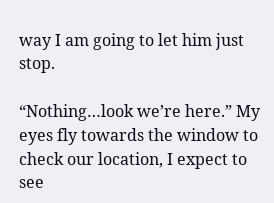way I am going to let him just stop.

“Nothing…look we’re here.” My eyes fly towards the window to check our location, I expect to see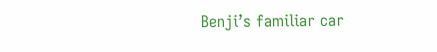Benji’s familiar car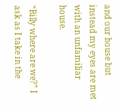and our house but instead my eyes are met with an unfamiliar house.

“Billy where are we?” I ask as I take in the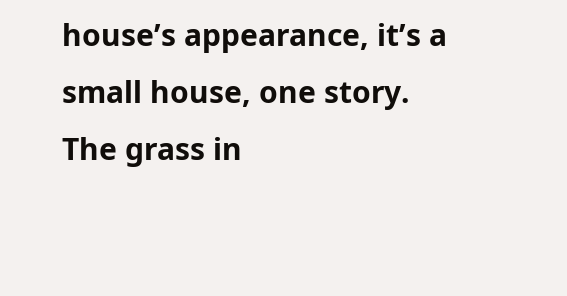house’s appearance, it’s a small house, one story. The grass in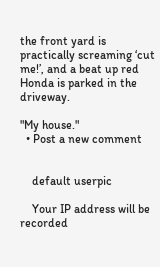the front yard is practically screaming ‘cut me!’, and a beat up red Honda is parked in the driveway.

"My house."
  • Post a new comment


    default userpic

    Your IP address will be recorded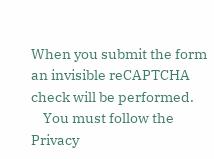When you submit the form an invisible reCAPTCHA check will be performed.
    You must follow the Privacy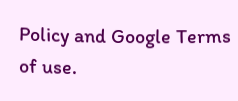Policy and Google Terms of use.